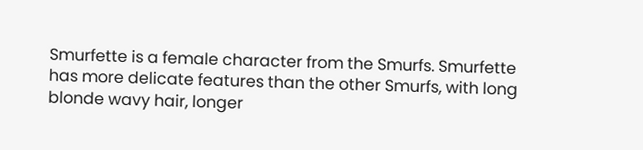Smurfette is a female character from the Smurfs. Smurfette has more delicate features than the other Smurfs, with long blonde wavy hair, longer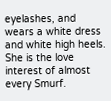eyelashes, and wears a white dress and white high heels. She is the love interest of almost every Smurf.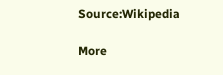Source:Wikipedia

More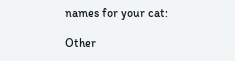names for your cat:

Other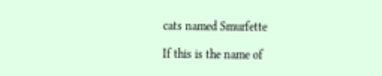cats named Smurfette

If this is the name of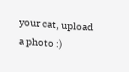your cat, upload a photo :)